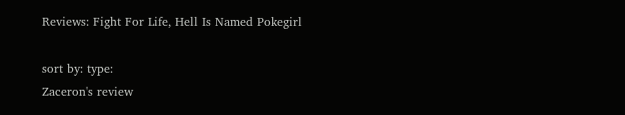Reviews: Fight For Life, Hell Is Named Pokegirl

sort by: type:
Zaceron's review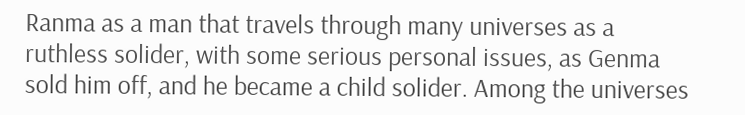Ranma as a man that travels through many universes as a ruthless solider, with some serious personal issues, as Genma sold him off, and he became a child solider. Among the universes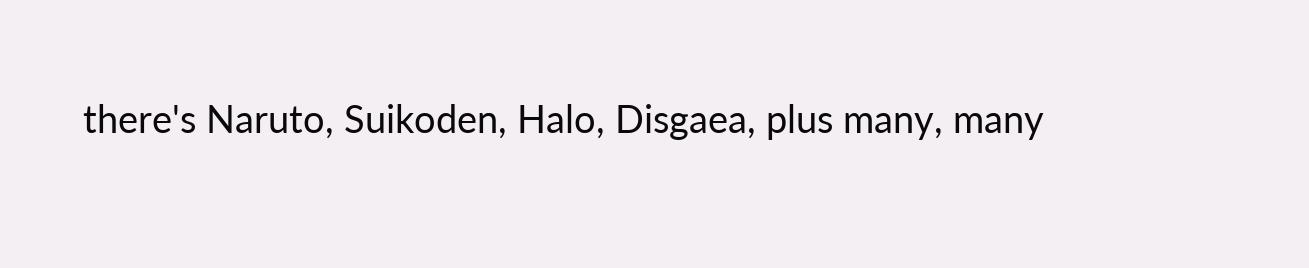there's Naruto, Suikoden, Halo, Disgaea, plus many, many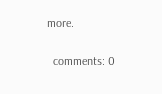more.

  comments: 0